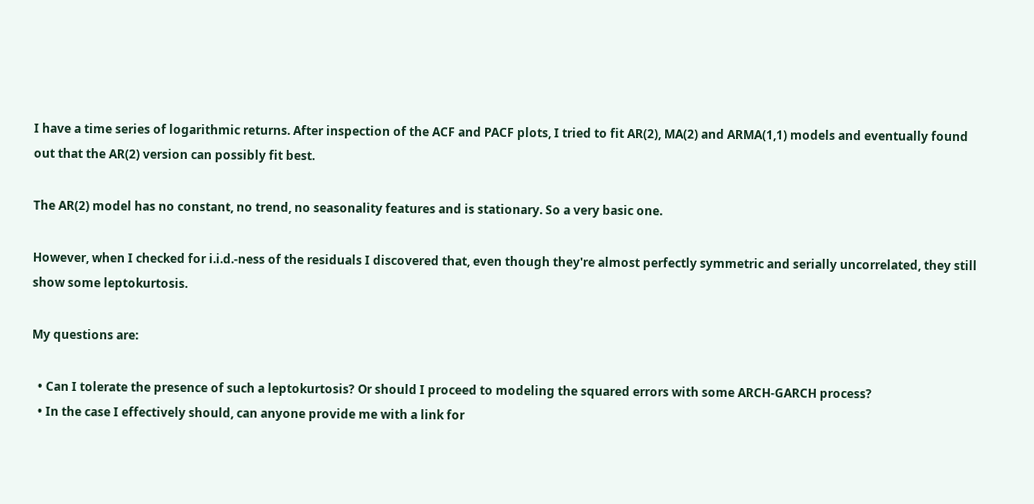I have a time series of logarithmic returns. After inspection of the ACF and PACF plots, I tried to fit AR(2), MA(2) and ARMA(1,1) models and eventually found out that the AR(2) version can possibly fit best.

The AR(2) model has no constant, no trend, no seasonality features and is stationary. So a very basic one.

However, when I checked for i.i.d.-ness of the residuals I discovered that, even though they're almost perfectly symmetric and serially uncorrelated, they still show some leptokurtosis.

My questions are:

  • Can I tolerate the presence of such a leptokurtosis? Or should I proceed to modeling the squared errors with some ARCH-GARCH process?
  • In the case I effectively should, can anyone provide me with a link for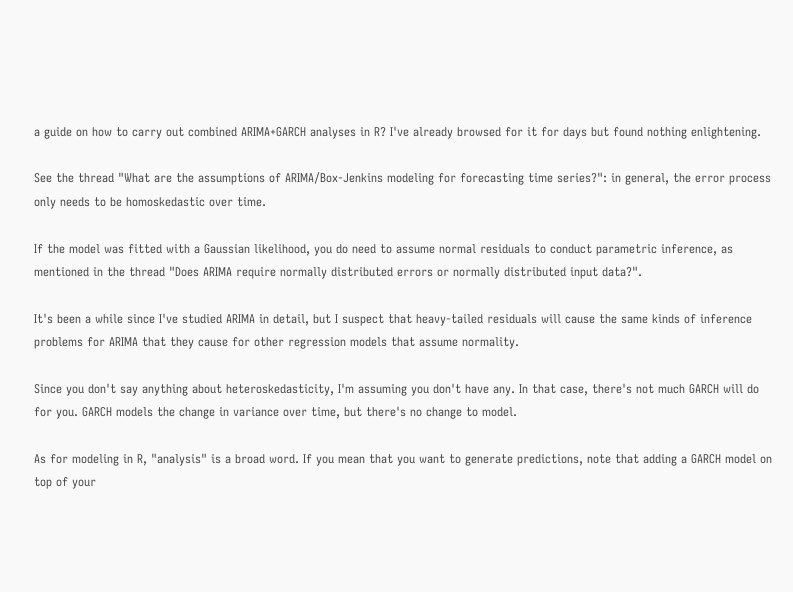a guide on how to carry out combined ARIMA+GARCH analyses in R? I've already browsed for it for days but found nothing enlightening.

See the thread "What are the assumptions of ARIMA/Box-Jenkins modeling for forecasting time series?": in general, the error process only needs to be homoskedastic over time.

If the model was fitted with a Gaussian likelihood, you do need to assume normal residuals to conduct parametric inference, as mentioned in the thread "Does ARIMA require normally distributed errors or normally distributed input data?".

It's been a while since I've studied ARIMA in detail, but I suspect that heavy-tailed residuals will cause the same kinds of inference problems for ARIMA that they cause for other regression models that assume normality.

Since you don't say anything about heteroskedasticity, I'm assuming you don't have any. In that case, there's not much GARCH will do for you. GARCH models the change in variance over time, but there's no change to model.

As for modeling in R, "analysis" is a broad word. If you mean that you want to generate predictions, note that adding a GARCH model on top of your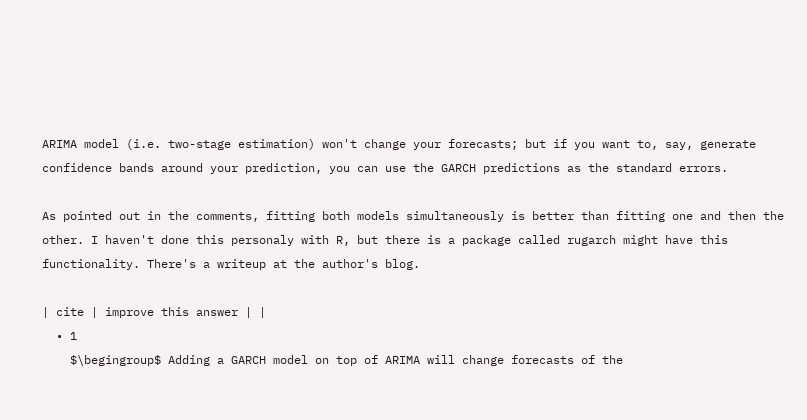ARIMA model (i.e. two-stage estimation) won't change your forecasts; but if you want to, say, generate confidence bands around your prediction, you can use the GARCH predictions as the standard errors.

As pointed out in the comments, fitting both models simultaneously is better than fitting one and then the other. I haven't done this personaly with R, but there is a package called rugarch might have this functionality. There's a writeup at the author's blog.

| cite | improve this answer | |
  • 1
    $\begingroup$ Adding a GARCH model on top of ARIMA will change forecasts of the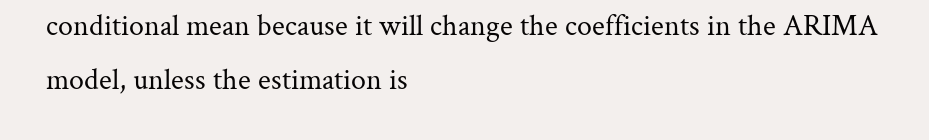conditional mean because it will change the coefficients in the ARIMA model, unless the estimation is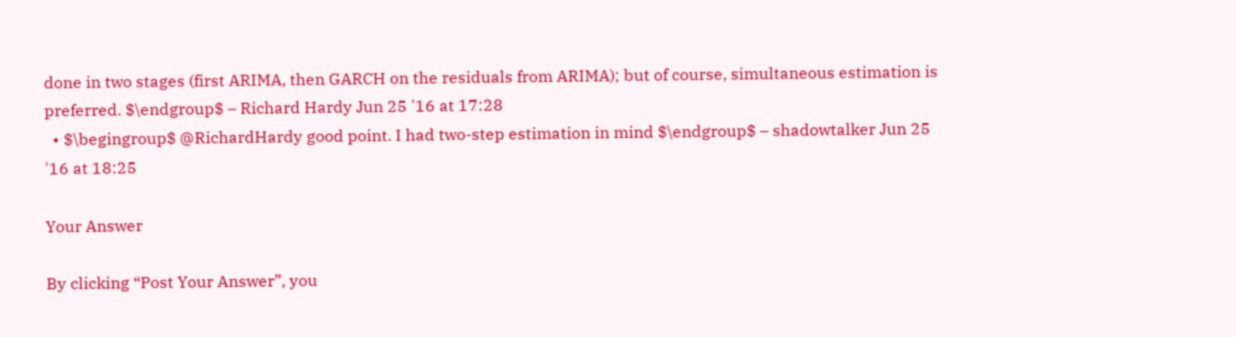done in two stages (first ARIMA, then GARCH on the residuals from ARIMA); but of course, simultaneous estimation is preferred. $\endgroup$ – Richard Hardy Jun 25 '16 at 17:28
  • $\begingroup$ @RichardHardy good point. I had two-step estimation in mind $\endgroup$ – shadowtalker Jun 25 '16 at 18:25

Your Answer

By clicking “Post Your Answer”, you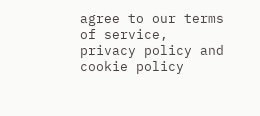agree to our terms of service, privacy policy and cookie policy